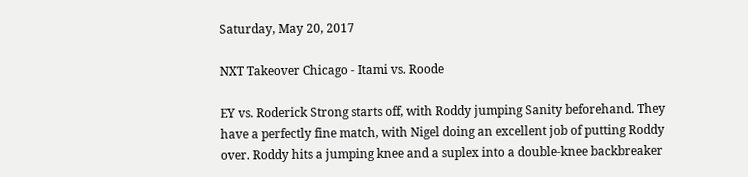Saturday, May 20, 2017

NXT Takeover Chicago - Itami vs. Roode

EY vs. Roderick Strong starts off, with Roddy jumping Sanity beforehand. They have a perfectly fine match, with Nigel doing an excellent job of putting Roddy over. Roddy hits a jumping knee and a suplex into a double-knee backbreaker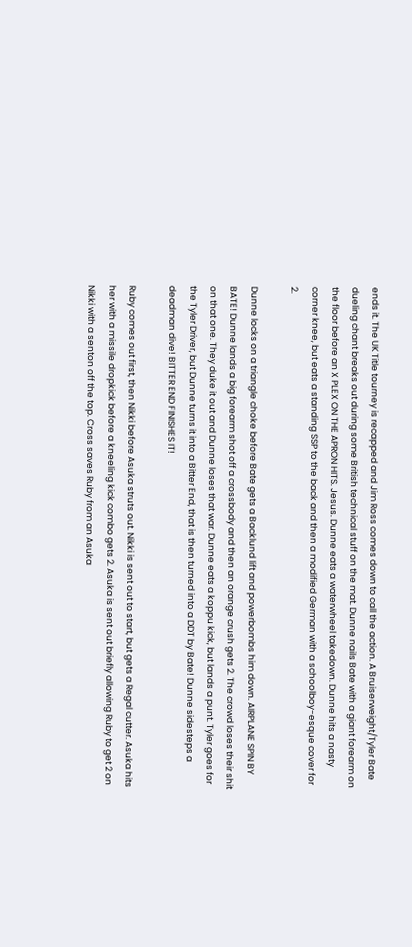ends it. The UK Title tourney is recapped and Jim Ross comes down to call the action. A Bruiserweight/Tyler Bate dueling chant breaks out during some British technical stuff on the mat. Dunne nails Bate with a giant forearm on the floor before an X PLEX ON THE APRON HITS. Jesus. Dunne eats a waterwheel takedown. Dunne hits a nasty corner knee, but eats a standing SSP to the back and then a modified German with a schoolboy-esque cover for 2.

Dunne locks on a triangle choke before Bate gets a Backlund lift and powerbombs him down. AIRPLANE SPIN BY BATE! Dunne lands a big forearm shot off a crossbody and then an orange crush gets 2. The crowd loses their shit on that one. They duke it out and Dunne loses that war. Dunne eats a koppu kick, but lands a punt. Tyler goes for the Tyler Driver, but Dunne turns it into a Bitter End, that is then turned into a DDT by Bate! Dunne sidesteps a deadman dive! BITTER END FINISHES IT!

Ruby comes out first, then Nikki before Asuka struts out. Nikki is sent out to start, but gets a Regal cutter. Asuka hits her with a missile dropkick before a kneeling kick combo gets 2. Asuka is sent out briefly allowing Ruby to get 2 on Nikki with a senton off the top. Cross saves Ruby from an Asuka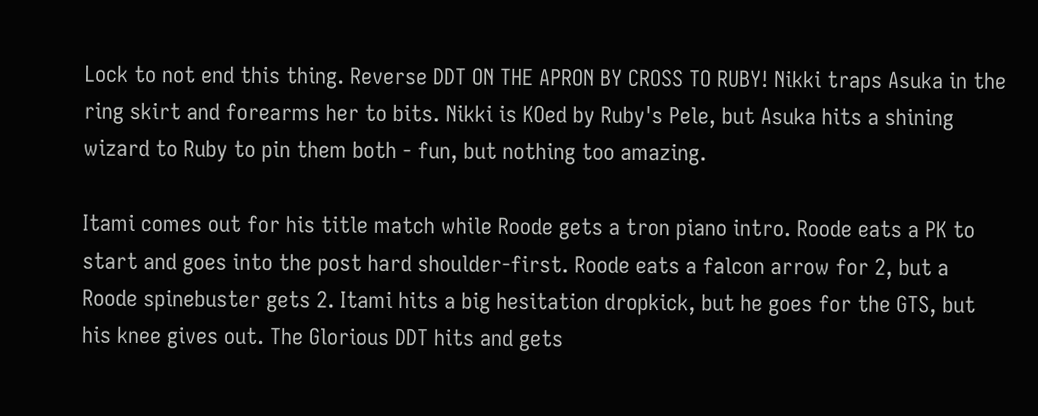Lock to not end this thing. Reverse DDT ON THE APRON BY CROSS TO RUBY! Nikki traps Asuka in the ring skirt and forearms her to bits. Nikki is KOed by Ruby's Pele, but Asuka hits a shining wizard to Ruby to pin them both - fun, but nothing too amazing.

Itami comes out for his title match while Roode gets a tron piano intro. Roode eats a PK to start and goes into the post hard shoulder-first. Roode eats a falcon arrow for 2, but a Roode spinebuster gets 2. Itami hits a big hesitation dropkick, but he goes for the GTS, but his knee gives out. The Glorious DDT hits and gets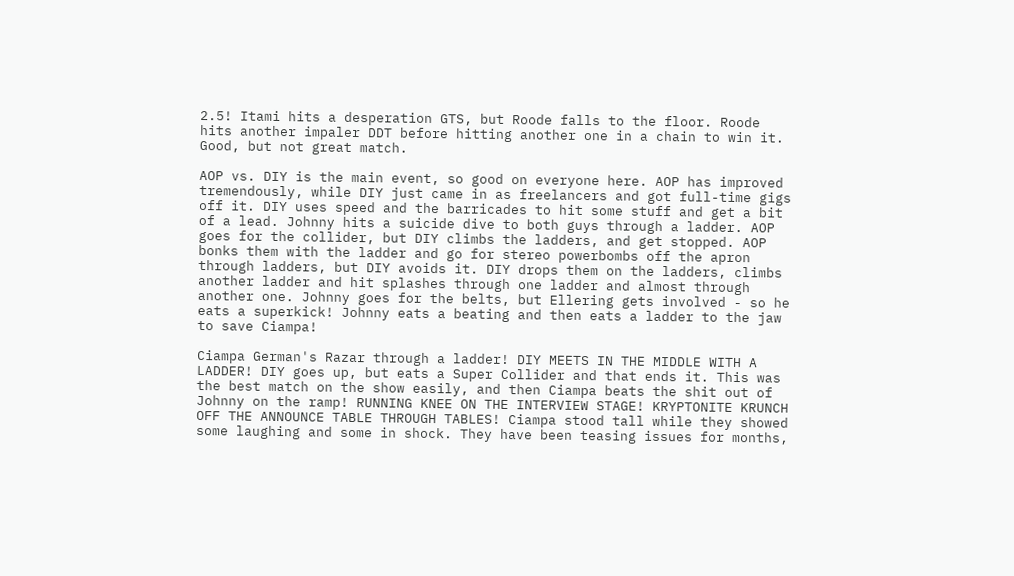2.5! Itami hits a desperation GTS, but Roode falls to the floor. Roode hits another impaler DDT before hitting another one in a chain to win it. Good, but not great match.

AOP vs. DIY is the main event, so good on everyone here. AOP has improved tremendously, while DIY just came in as freelancers and got full-time gigs off it. DIY uses speed and the barricades to hit some stuff and get a bit of a lead. Johnny hits a suicide dive to both guys through a ladder. AOP goes for the collider, but DIY climbs the ladders, and get stopped. AOP bonks them with the ladder and go for stereo powerbombs off the apron through ladders, but DIY avoids it. DIY drops them on the ladders, climbs another ladder and hit splashes through one ladder and almost through another one. Johnny goes for the belts, but Ellering gets involved - so he eats a superkick! Johnny eats a beating and then eats a ladder to the jaw to save Ciampa!

Ciampa German's Razar through a ladder! DIY MEETS IN THE MIDDLE WITH A LADDER! DIY goes up, but eats a Super Collider and that ends it. This was the best match on the show easily, and then Ciampa beats the shit out of Johnny on the ramp! RUNNING KNEE ON THE INTERVIEW STAGE! KRYPTONITE KRUNCH OFF THE ANNOUNCE TABLE THROUGH TABLES! Ciampa stood tall while they showed some laughing and some in shock. They have been teasing issues for months,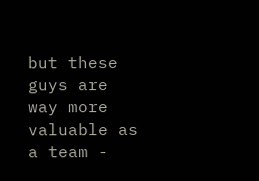but these guys are way more valuable as a team -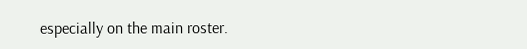especially on the main roster.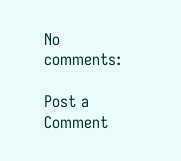No comments:

Post a Comment